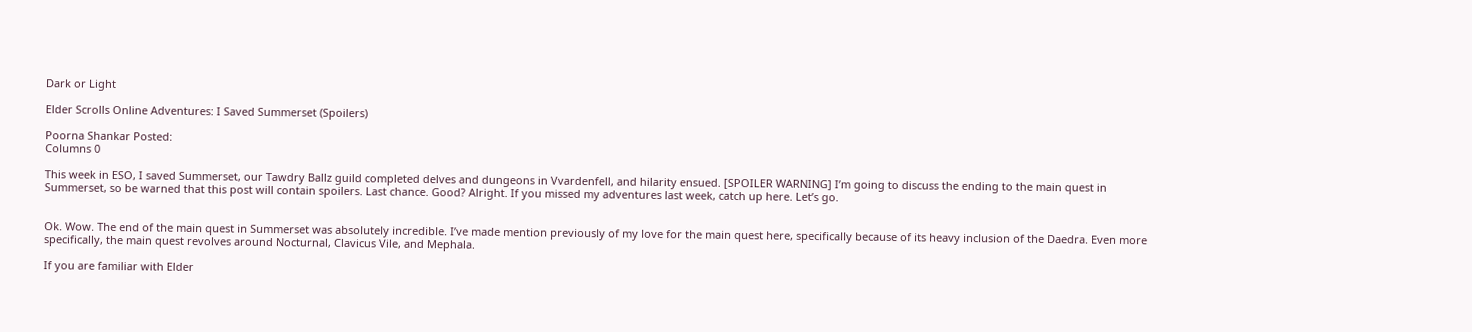Dark or Light

Elder Scrolls Online Adventures: I Saved Summerset (Spoilers)

Poorna Shankar Posted:
Columns 0

This week in ESO, I saved Summerset, our Tawdry Ballz guild completed delves and dungeons in Vvardenfell, and hilarity ensued. [SPOILER WARNING] I’m going to discuss the ending to the main quest in Summerset, so be warned that this post will contain spoilers. Last chance. Good? Alright. If you missed my adventures last week, catch up here. Let’s go.


Ok. Wow. The end of the main quest in Summerset was absolutely incredible. I’ve made mention previously of my love for the main quest here, specifically because of its heavy inclusion of the Daedra. Even more specifically, the main quest revolves around Nocturnal, Clavicus Vile, and Mephala.

If you are familiar with Elder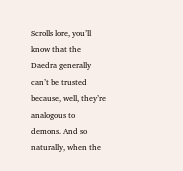Scrolls lore, you’ll know that the Daedra generally can’t be trusted because, well, they’re analogous to demons. And so naturally, when the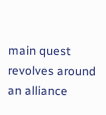main quest revolves around an alliance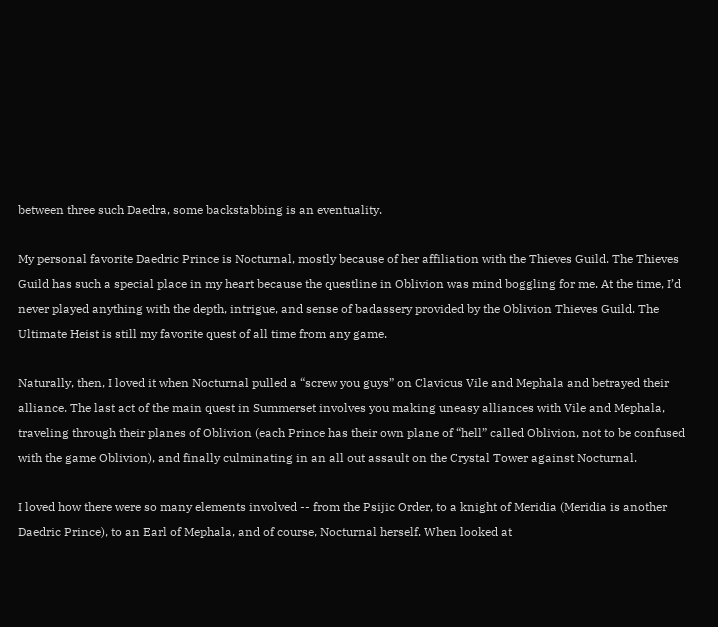between three such Daedra, some backstabbing is an eventuality.

My personal favorite Daedric Prince is Nocturnal, mostly because of her affiliation with the Thieves Guild. The Thieves Guild has such a special place in my heart because the questline in Oblivion was mind boggling for me. At the time, I’d never played anything with the depth, intrigue, and sense of badassery provided by the Oblivion Thieves Guild. The Ultimate Heist is still my favorite quest of all time from any game.

Naturally, then, I loved it when Nocturnal pulled a “screw you guys” on Clavicus Vile and Mephala and betrayed their alliance. The last act of the main quest in Summerset involves you making uneasy alliances with Vile and Mephala, traveling through their planes of Oblivion (each Prince has their own plane of “hell” called Oblivion, not to be confused with the game Oblivion), and finally culminating in an all out assault on the Crystal Tower against Nocturnal.

I loved how there were so many elements involved -- from the Psijic Order, to a knight of Meridia (Meridia is another Daedric Prince), to an Earl of Mephala, and of course, Nocturnal herself. When looked at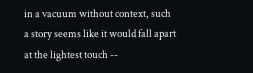in a vacuum without context, such a story seems like it would fall apart at the lightest touch --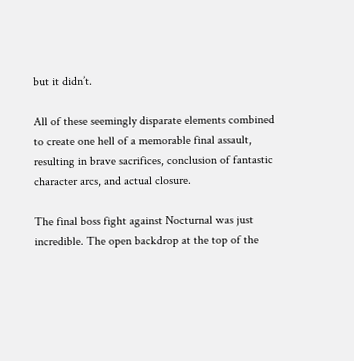but it didn’t.

All of these seemingly disparate elements combined to create one hell of a memorable final assault, resulting in brave sacrifices, conclusion of fantastic character arcs, and actual closure.

The final boss fight against Nocturnal was just incredible. The open backdrop at the top of the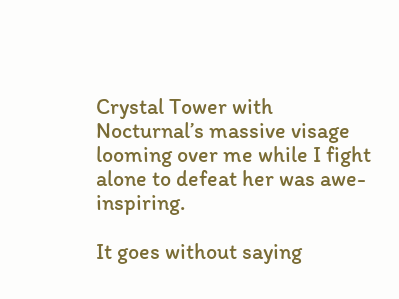Crystal Tower with Nocturnal’s massive visage looming over me while I fight alone to defeat her was awe-inspiring.

It goes without saying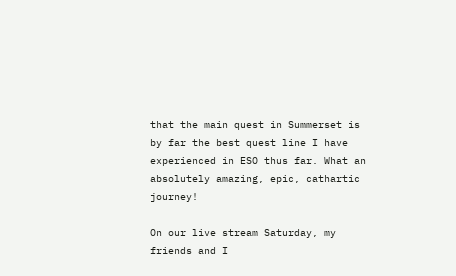that the main quest in Summerset is by far the best quest line I have experienced in ESO thus far. What an absolutely amazing, epic, cathartic journey!

On our live stream Saturday, my friends and I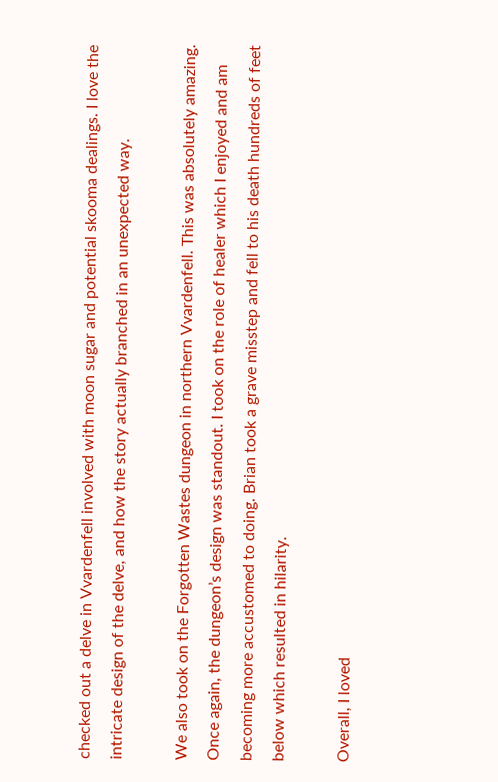checked out a delve in Vvardenfell involved with moon sugar and potential skooma dealings. I love the intricate design of the delve, and how the story actually branched in an unexpected way.

We also took on the Forgotten Wastes dungeon in northern Vvardenfell. This was absolutely amazing. Once again, the dungeon’s design was standout. I took on the role of healer which I enjoyed and am becoming more accustomed to doing. Brian took a grave misstep and fell to his death hundreds of feet below which resulted in hilarity.

Overall, I loved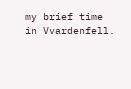my brief time in Vvardenfell.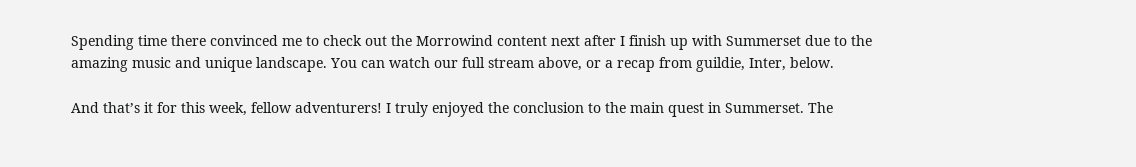Spending time there convinced me to check out the Morrowind content next after I finish up with Summerset due to the amazing music and unique landscape. You can watch our full stream above, or a recap from guildie, Inter, below.

And that’s it for this week, fellow adventurers! I truly enjoyed the conclusion to the main quest in Summerset. The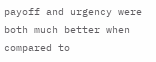payoff and urgency were both much better when compared to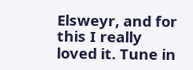Elsweyr, and for this I really loved it. Tune in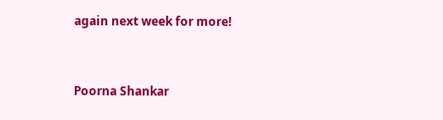again next week for more!


Poorna Shankar